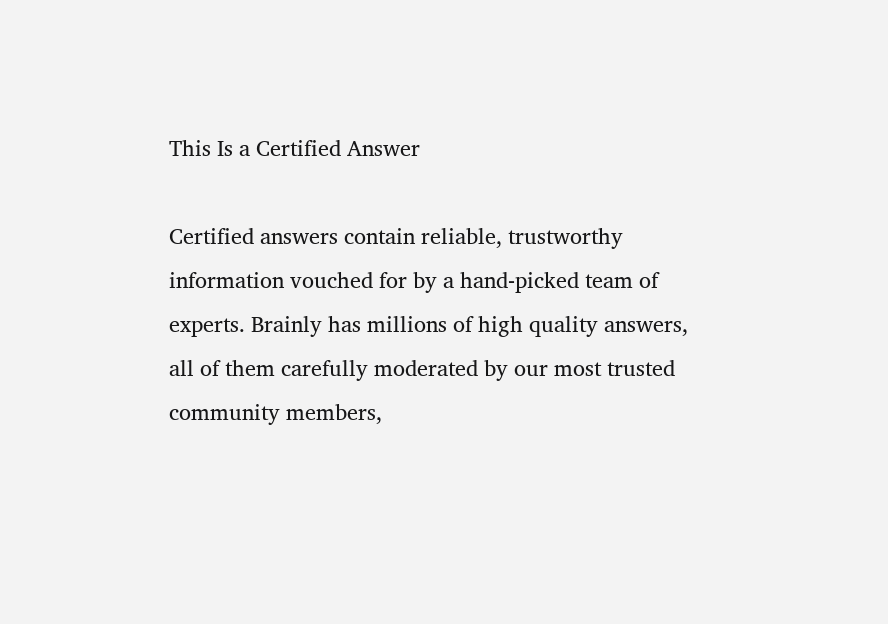This Is a Certified Answer

Certified answers contain reliable, trustworthy information vouched for by a hand-picked team of experts. Brainly has millions of high quality answers, all of them carefully moderated by our most trusted community members,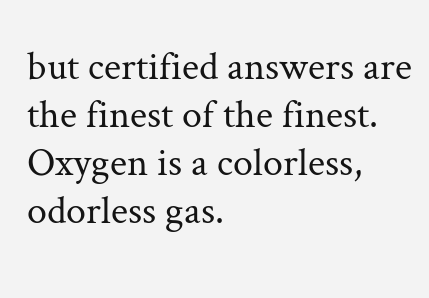but certified answers are the finest of the finest.
Oxygen is a colorless, odorless gas.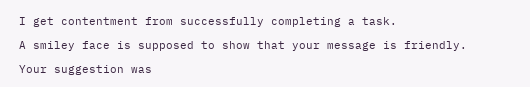I get contentment from successfully completing a task.

A smiley face is supposed to show that your message is friendly.

Your suggestion was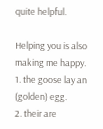quite helpful.

Helping you is also making me happy.
1. the goose lay an (golden) egg.
2. their are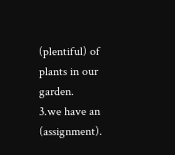(plentiful) of plants in our garden.
3.we have an (assignment).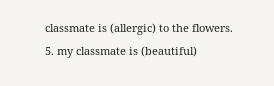classmate is (allergic) to the flowers.
5. my classmate is (beautiful)